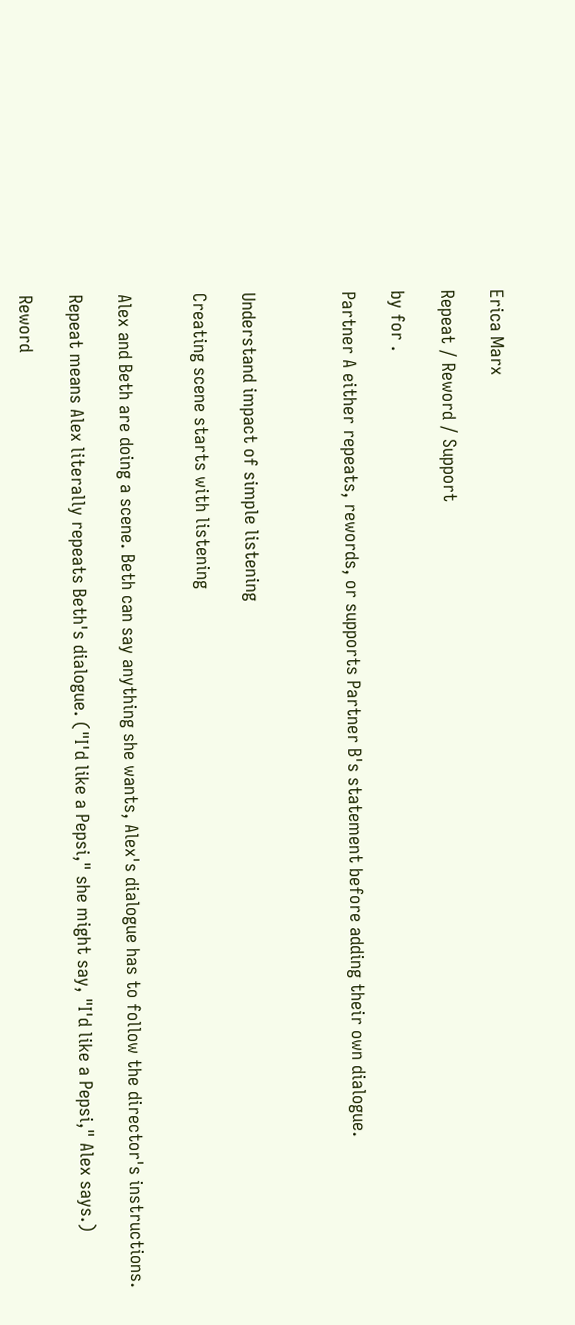Erica Marx

Repeat / Reword / Support

by for .

Partner A either repeats, rewords, or supports Partner B's statement before adding their own dialogue.



Understand impact of simple listening

Creating scene starts with listening


Alex and Beth are doing a scene. Beth can say anything she wants, Alex's dialogue has to follow the director's instructions.

Repeat means Alex literally repeats Beth's dialogue. ("I'd like a Pepsi," she might say, "I'd like a Pepsi," Alex says.)

Reword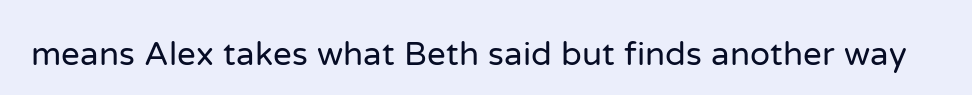means Alex takes what Beth said but finds another way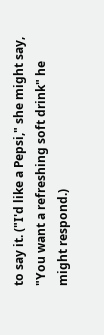to say it. ("I'd like a Pepsi," she might say, "You want a refreshing soft drink" he might respond.)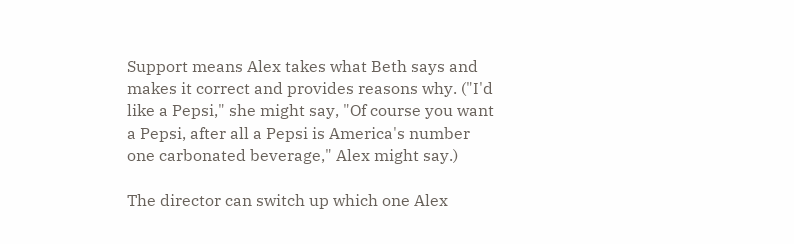Support means Alex takes what Beth says and makes it correct and provides reasons why. ("I'd like a Pepsi," she might say, "Of course you want a Pepsi, after all a Pepsi is America's number one carbonated beverage," Alex might say.)

The director can switch up which one Alex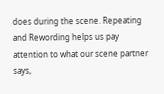does during the scene. Repeating and Rewording helps us pay attention to what our scene partner says,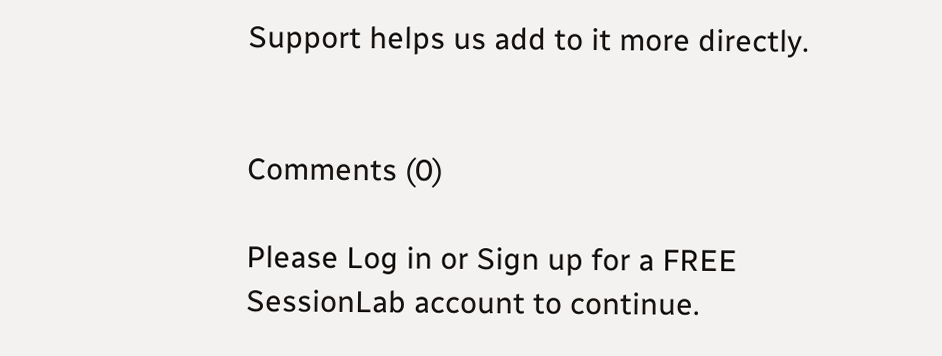Support helps us add to it more directly.


Comments (0)

Please Log in or Sign up for a FREE SessionLab account to continue.